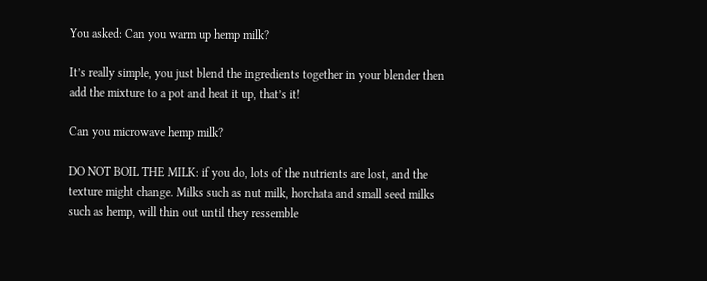You asked: Can you warm up hemp milk?

It’s really simple, you just blend the ingredients together in your blender then add the mixture to a pot and heat it up, that’s it!

Can you microwave hemp milk?

DO NOT BOIL THE MILK: if you do, lots of the nutrients are lost, and the texture might change. Milks such as nut milk, horchata and small seed milks such as hemp, will thin out until they ressemble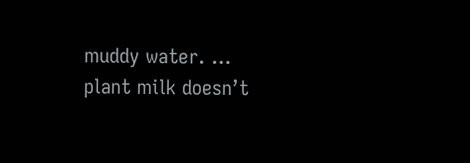muddy water. … plant milk doesn’t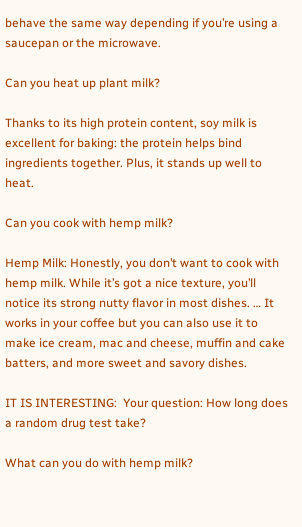behave the same way depending if you’re using a saucepan or the microwave.

Can you heat up plant milk?

Thanks to its high protein content, soy milk is excellent for baking: the protein helps bind ingredients together. Plus, it stands up well to heat.

Can you cook with hemp milk?

Hemp Milk: Honestly, you don’t want to cook with hemp milk. While it’s got a nice texture, you’ll notice its strong nutty flavor in most dishes. … It works in your coffee but you can also use it to make ice cream, mac and cheese, muffin and cake batters, and more sweet and savory dishes.

IT IS INTERESTING:  Your question: How long does a random drug test take?

What can you do with hemp milk?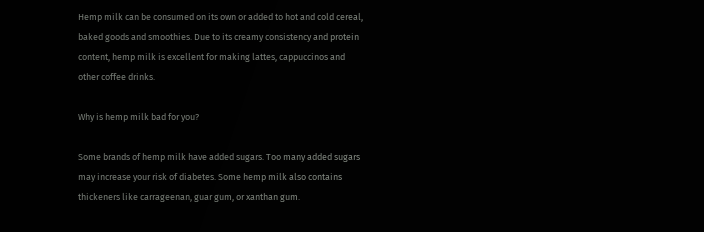Hemp milk can be consumed on its own or added to hot and cold cereal, baked goods and smoothies. Due to its creamy consistency and protein content, hemp milk is excellent for making lattes, cappuccinos and other coffee drinks.

Why is hemp milk bad for you?

Some brands of hemp milk have added sugars. Too many added sugars may increase your risk of diabetes. Some hemp milk also contains thickeners like carrageenan, guar gum, or xanthan gum.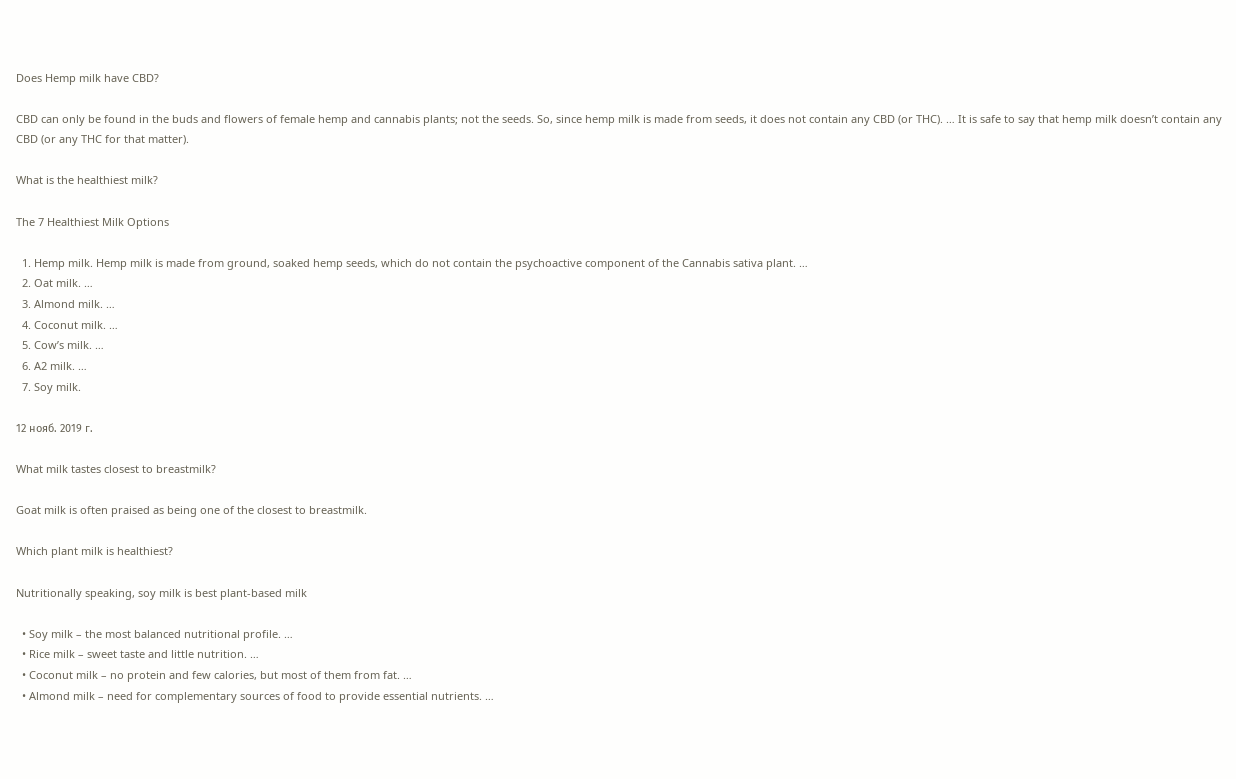Does Hemp milk have CBD?

CBD can only be found in the buds and flowers of female hemp and cannabis plants; not the seeds. So, since hemp milk is made from seeds, it does not contain any CBD (or THC). … It is safe to say that hemp milk doesn’t contain any CBD (or any THC for that matter).

What is the healthiest milk?

The 7 Healthiest Milk Options

  1. Hemp milk. Hemp milk is made from ground, soaked hemp seeds, which do not contain the psychoactive component of the Cannabis sativa plant. …
  2. Oat milk. …
  3. Almond milk. …
  4. Coconut milk. …
  5. Cow’s milk. …
  6. A2 milk. …
  7. Soy milk.

12 нояб. 2019 г.

What milk tastes closest to breastmilk?

Goat milk is often praised as being one of the closest to breastmilk.

Which plant milk is healthiest?

Nutritionally speaking, soy milk is best plant-based milk

  • Soy milk – the most balanced nutritional profile. …
  • Rice milk – sweet taste and little nutrition. …
  • Coconut milk – no protein and few calories, but most of them from fat. …
  • Almond milk – need for complementary sources of food to provide essential nutrients. …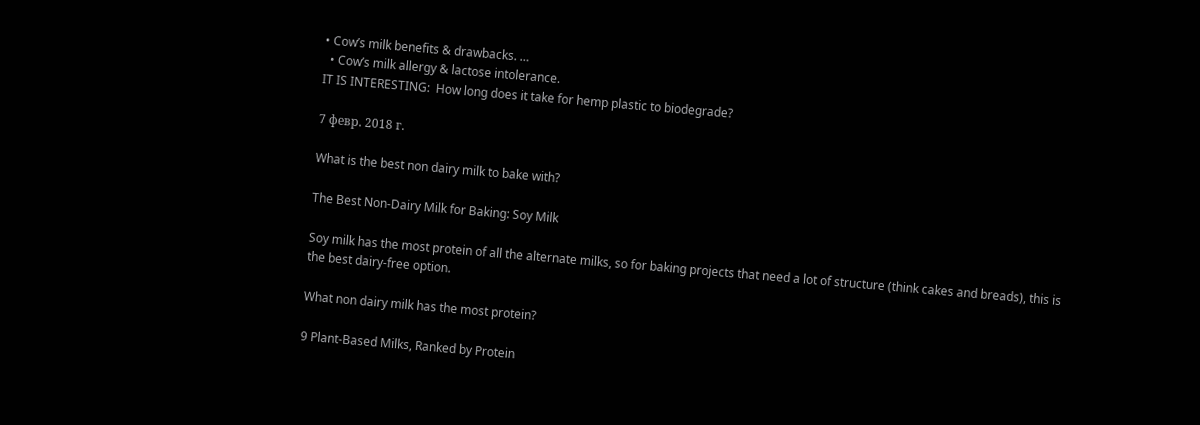• Cow’s milk benefits & drawbacks. …
  • Cow’s milk allergy & lactose intolerance.
IT IS INTERESTING:  How long does it take for hemp plastic to biodegrade?

7 февр. 2018 г.

What is the best non dairy milk to bake with?

The Best Non-Dairy Milk for Baking: Soy Milk

Soy milk has the most protein of all the alternate milks, so for baking projects that need a lot of structure (think cakes and breads), this is the best dairy-free option.

What non dairy milk has the most protein?

9 Plant-Based Milks, Ranked by Protein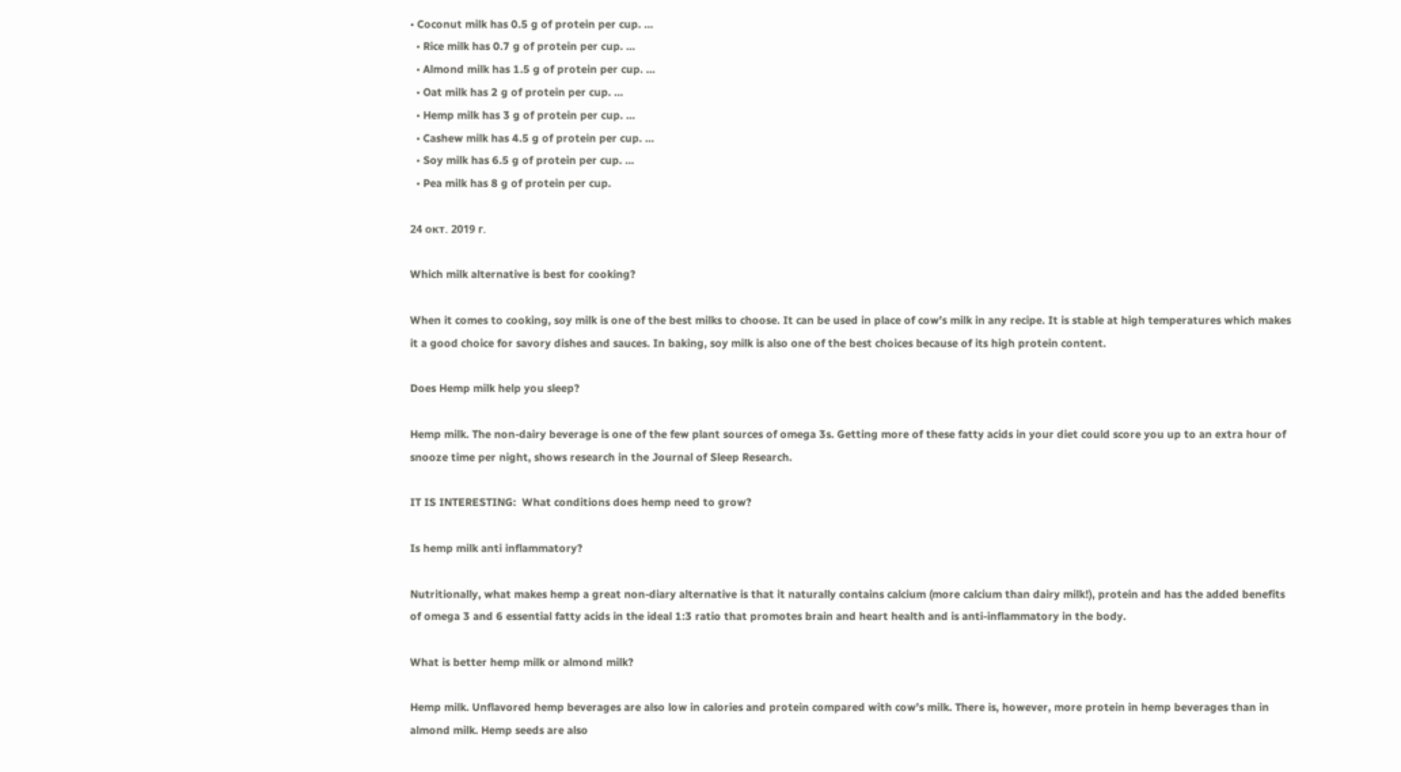• Coconut milk has 0.5 g of protein per cup. …
  • Rice milk has 0.7 g of protein per cup. …
  • Almond milk has 1.5 g of protein per cup. …
  • Oat milk has 2 g of protein per cup. …
  • Hemp milk has 3 g of protein per cup. …
  • Cashew milk has 4.5 g of protein per cup. …
  • Soy milk has 6.5 g of protein per cup. …
  • Pea milk has 8 g of protein per cup.

24 окт. 2019 г.

Which milk alternative is best for cooking?

When it comes to cooking, soy milk is one of the best milks to choose. It can be used in place of cow’s milk in any recipe. It is stable at high temperatures which makes it a good choice for savory dishes and sauces. In baking, soy milk is also one of the best choices because of its high protein content.

Does Hemp milk help you sleep?

Hemp milk. The non-dairy beverage is one of the few plant sources of omega 3s. Getting more of these fatty acids in your diet could score you up to an extra hour of snooze time per night, shows research in the Journal of Sleep Research.

IT IS INTERESTING:  What conditions does hemp need to grow?

Is hemp milk anti inflammatory?

Nutritionally, what makes hemp a great non-diary alternative is that it naturally contains calcium (more calcium than dairy milk!), protein and has the added benefits of omega 3 and 6 essential fatty acids in the ideal 1:3 ratio that promotes brain and heart health and is anti-inflammatory in the body.

What is better hemp milk or almond milk?

Hemp milk. Unflavored hemp beverages are also low in calories and protein compared with cow’s milk. There is, however, more protein in hemp beverages than in almond milk. Hemp seeds are also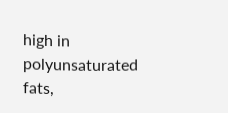high in polyunsaturated fats,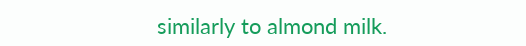similarly to almond milk.